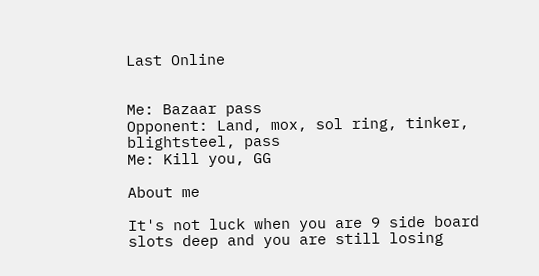Last Online


Me: Bazaar pass
Opponent: Land, mox, sol ring, tinker, blightsteel, pass
Me: Kill you, GG

About me

It's not luck when you are 9 side board slots deep and you are still losing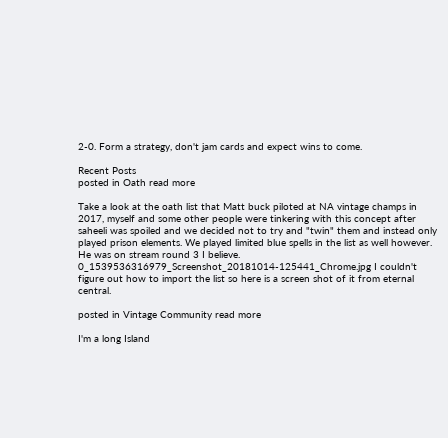2-0. Form a strategy, don't jam cards and expect wins to come.

Recent Posts
posted in Oath read more

Take a look at the oath list that Matt buck piloted at NA vintage champs in 2017, myself and some other people were tinkering with this concept after saheeli was spoiled and we decided not to try and "twin" them and instead only played prison elements. We played limited blue spells in the list as well however. He was on stream round 3 I believe. 0_1539536316979_Screenshot_20181014-125441_Chrome.jpg I couldn't figure out how to import the list so here is a screen shot of it from eternal central.

posted in Vintage Community read more

I'm a long Island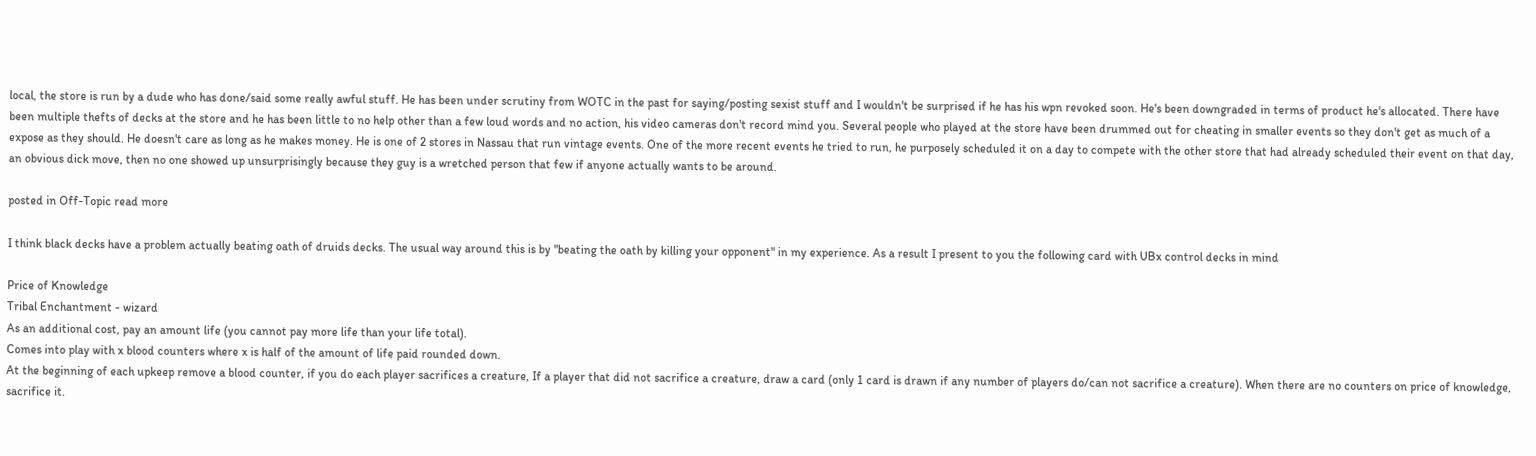local, the store is run by a dude who has done/said some really awful stuff. He has been under scrutiny from WOTC in the past for saying/posting sexist stuff and I wouldn't be surprised if he has his wpn revoked soon. He's been downgraded in terms of product he's allocated. There have been multiple thefts of decks at the store and he has been little to no help other than a few loud words and no action, his video cameras don't record mind you. Several people who played at the store have been drummed out for cheating in smaller events so they don't get as much of a expose as they should. He doesn't care as long as he makes money. He is one of 2 stores in Nassau that run vintage events. One of the more recent events he tried to run, he purposely scheduled it on a day to compete with the other store that had already scheduled their event on that day, an obvious dick move, then no one showed up unsurprisingly because they guy is a wretched person that few if anyone actually wants to be around.

posted in Off-Topic read more

I think black decks have a problem actually beating oath of druids decks. The usual way around this is by "beating the oath by killing your opponent" in my experience. As a result I present to you the following card with UBx control decks in mind

Price of Knowledge
Tribal Enchantment - wizard
As an additional cost, pay an amount life (you cannot pay more life than your life total).
Comes into play with x blood counters where x is half of the amount of life paid rounded down.
At the beginning of each upkeep remove a blood counter, if you do each player sacrifices a creature, If a player that did not sacrifice a creature, draw a card (only 1 card is drawn if any number of players do/can not sacrifice a creature). When there are no counters on price of knowledge, sacrifice it.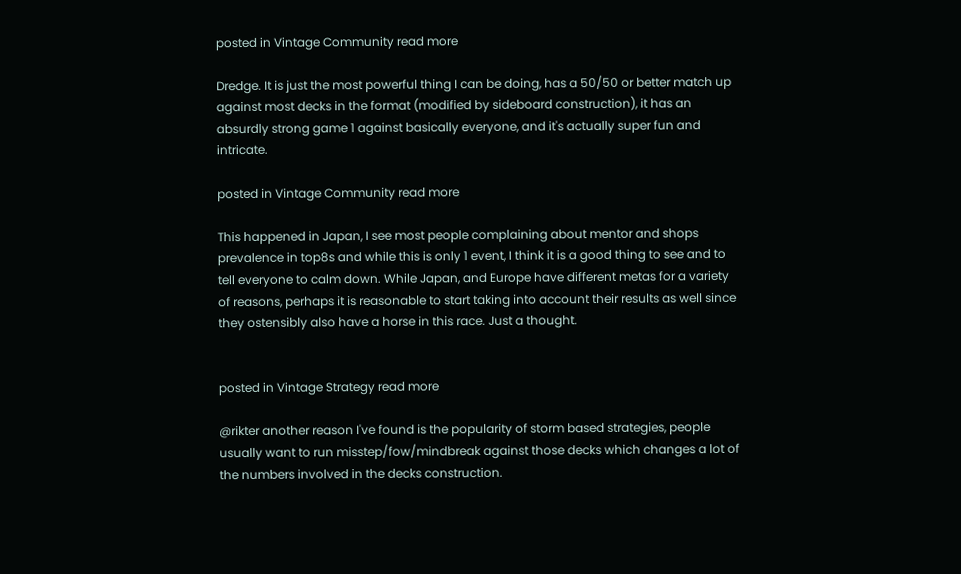posted in Vintage Community read more

Dredge. It is just the most powerful thing I can be doing, has a 50/50 or better match up against most decks in the format (modified by sideboard construction), it has an absurdly strong game 1 against basically everyone, and it's actually super fun and intricate.

posted in Vintage Community read more

This happened in Japan, I see most people complaining about mentor and shops prevalence in top8s and while this is only 1 event, I think it is a good thing to see and to tell everyone to calm down. While Japan, and Europe have different metas for a variety of reasons, perhaps it is reasonable to start taking into account their results as well since they ostensibly also have a horse in this race. Just a thought.


posted in Vintage Strategy read more

@rikter another reason I've found is the popularity of storm based strategies, people usually want to run misstep/fow/mindbreak against those decks which changes a lot of the numbers involved in the decks construction.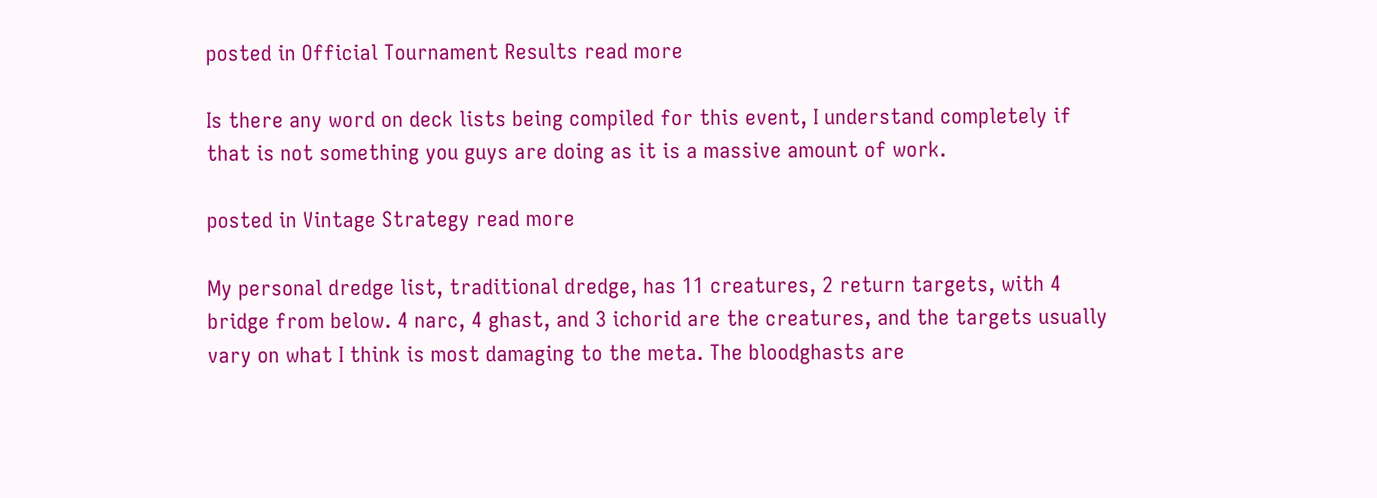posted in Official Tournament Results read more

Is there any word on deck lists being compiled for this event, I understand completely if that is not something you guys are doing as it is a massive amount of work.

posted in Vintage Strategy read more

My personal dredge list, traditional dredge, has 11 creatures, 2 return targets, with 4 bridge from below. 4 narc, 4 ghast, and 3 ichorid are the creatures, and the targets usually vary on what I think is most damaging to the meta. The bloodghasts are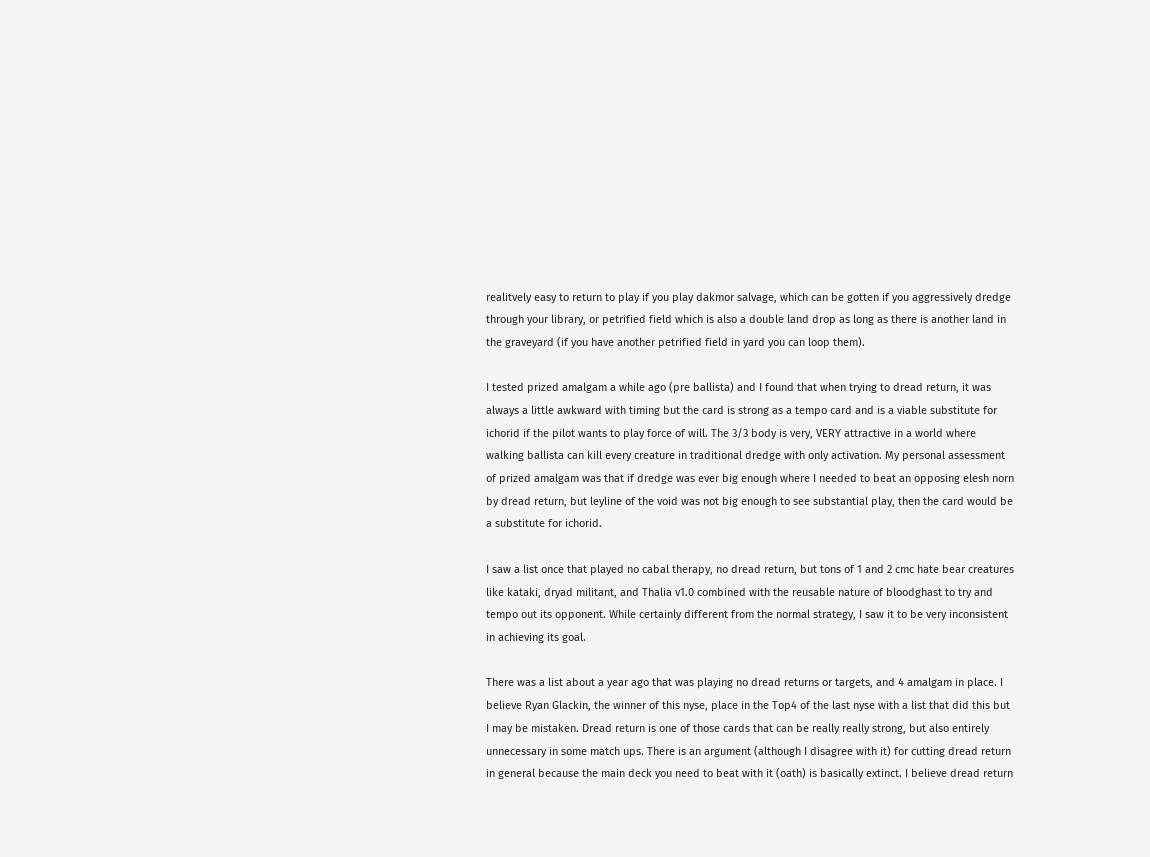realitvely easy to return to play if you play dakmor salvage, which can be gotten if you aggressively dredge through your library, or petrified field which is also a double land drop as long as there is another land in the graveyard (if you have another petrified field in yard you can loop them).

I tested prized amalgam a while ago (pre ballista) and I found that when trying to dread return, it was always a little awkward with timing but the card is strong as a tempo card and is a viable substitute for ichorid if the pilot wants to play force of will. The 3/3 body is very, VERY attractive in a world where walking ballista can kill every creature in traditional dredge with only activation. My personal assessment of prized amalgam was that if dredge was ever big enough where I needed to beat an opposing elesh norn by dread return, but leyline of the void was not big enough to see substantial play, then the card would be a substitute for ichorid.

I saw a list once that played no cabal therapy, no dread return, but tons of 1 and 2 cmc hate bear creatures like kataki, dryad militant, and Thalia v1.0 combined with the reusable nature of bloodghast to try and tempo out its opponent. While certainly different from the normal strategy, I saw it to be very inconsistent in achieving its goal.

There was a list about a year ago that was playing no dread returns or targets, and 4 amalgam in place. I believe Ryan Glackin, the winner of this nyse, place in the Top4 of the last nyse with a list that did this but I may be mistaken. Dread return is one of those cards that can be really really strong, but also entirely unnecessary in some match ups. There is an argument (although I disagree with it) for cutting dread return in general because the main deck you need to beat with it (oath) is basically extinct. I believe dread return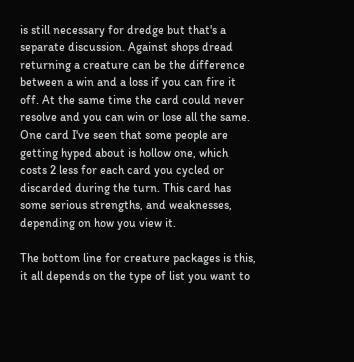is still necessary for dredge but that's a separate discussion. Against shops dread returning a creature can be the difference between a win and a loss if you can fire it off. At the same time the card could never resolve and you can win or lose all the same. One card I've seen that some people are getting hyped about is hollow one, which costs 2 less for each card you cycled or discarded during the turn. This card has some serious strengths, and weaknesses, depending on how you view it.

The bottom line for creature packages is this, it all depends on the type of list you want to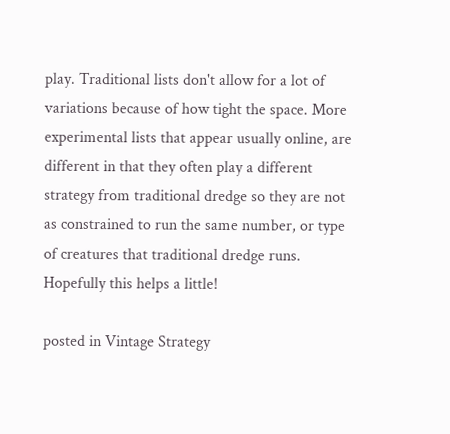play. Traditional lists don't allow for a lot of variations because of how tight the space. More experimental lists that appear usually online, are different in that they often play a different strategy from traditional dredge so they are not as constrained to run the same number, or type of creatures that traditional dredge runs. Hopefully this helps a little!

posted in Vintage Strategy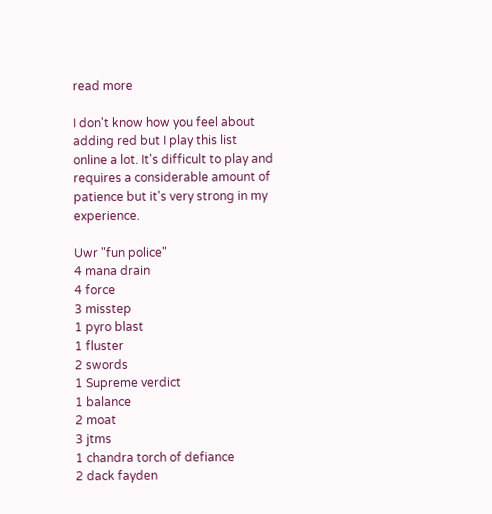read more

I don't know how you feel about adding red but I play this list online a lot. It's difficult to play and requires a considerable amount of patience but it's very strong in my experience.

Uwr "fun police"
4 mana drain
4 force
3 misstep
1 pyro blast
1 fluster
2 swords
1 Supreme verdict
1 balance
2 moat
3 jtms
1 chandra torch of defiance
2 dack fayden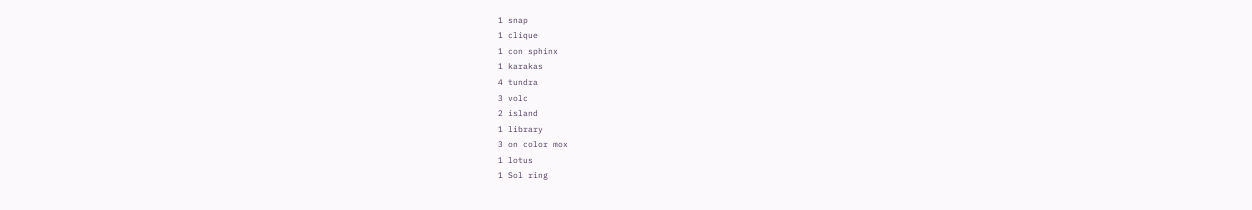1 snap
1 clique
1 con sphinx
1 karakas
4 tundra
3 volc
2 island
1 library
3 on color mox
1 lotus
1 Sol ring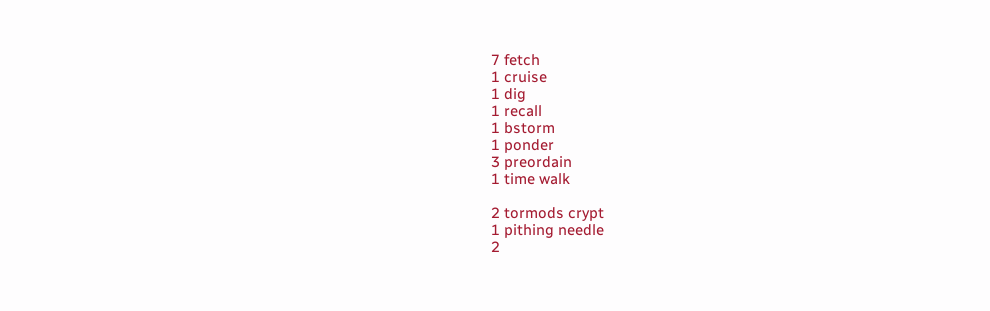7 fetch
1 cruise
1 dig
1 recall
1 bstorm
1 ponder
3 preordain
1 time walk

2 tormods crypt
1 pithing needle
2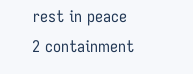rest in peace
2 containment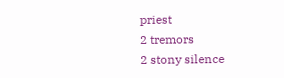priest
2 tremors
2 stony silence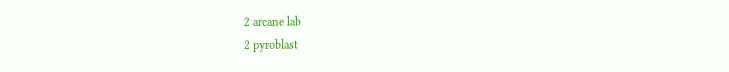2 arcane lab
2 pyroblast